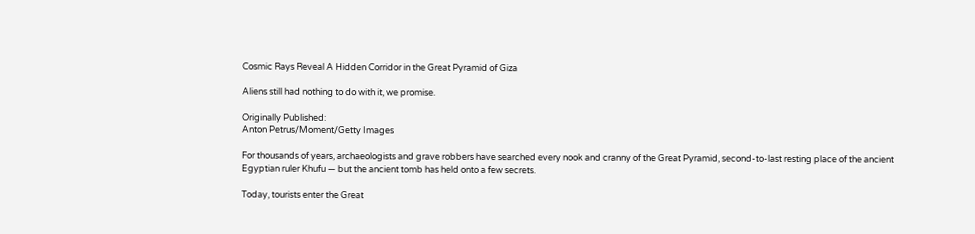Cosmic Rays Reveal A Hidden Corridor in the Great Pyramid of Giza

Aliens still had nothing to do with it, we promise.

Originally Published:
Anton Petrus/Moment/Getty Images

For thousands of years, archaeologists and grave robbers have searched every nook and cranny of the Great Pyramid, second-to-last resting place of the ancient Egyptian ruler Khufu — but the ancient tomb has held onto a few secrets.

Today, tourists enter the Great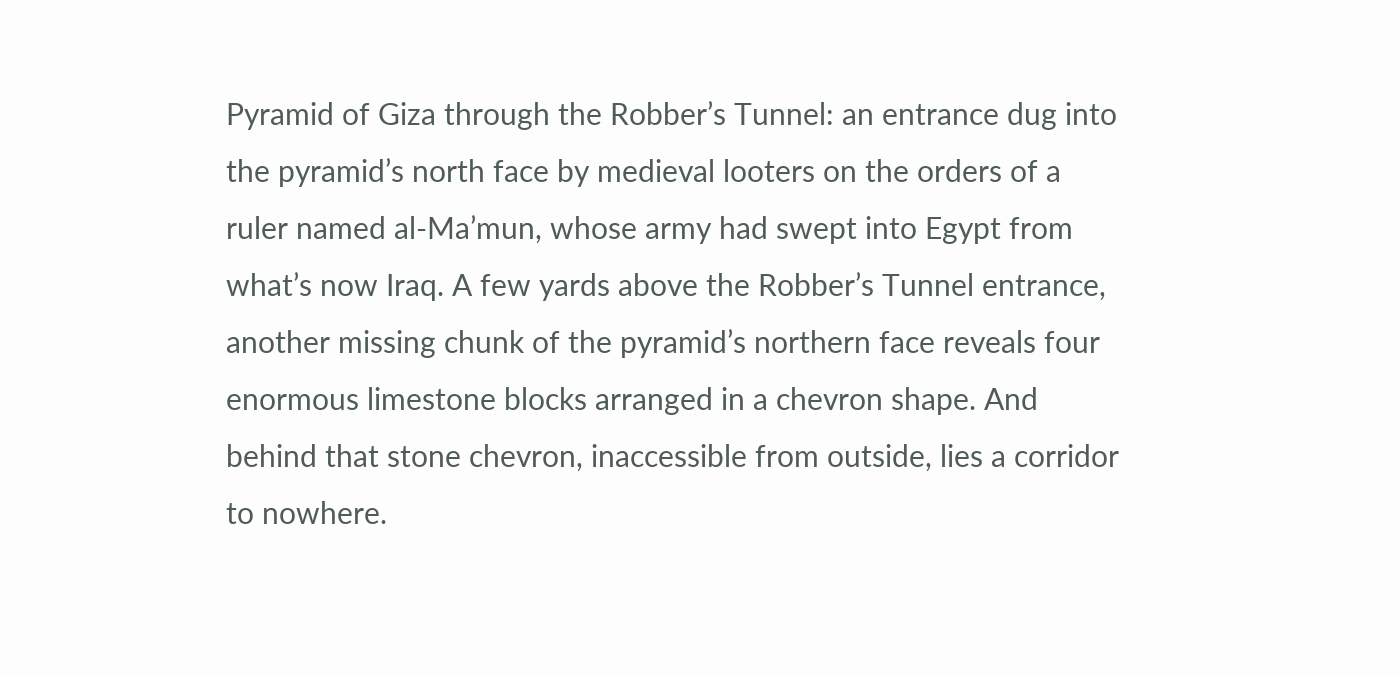Pyramid of Giza through the Robber’s Tunnel: an entrance dug into the pyramid’s north face by medieval looters on the orders of a ruler named al-Ma’mun, whose army had swept into Egypt from what’s now Iraq. A few yards above the Robber’s Tunnel entrance, another missing chunk of the pyramid’s northern face reveals four enormous limestone blocks arranged in a chevron shape. And behind that stone chevron, inaccessible from outside, lies a corridor to nowhere.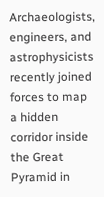Archaeologists, engineers, and astrophysicists recently joined forces to map a hidden corridor inside the Great Pyramid in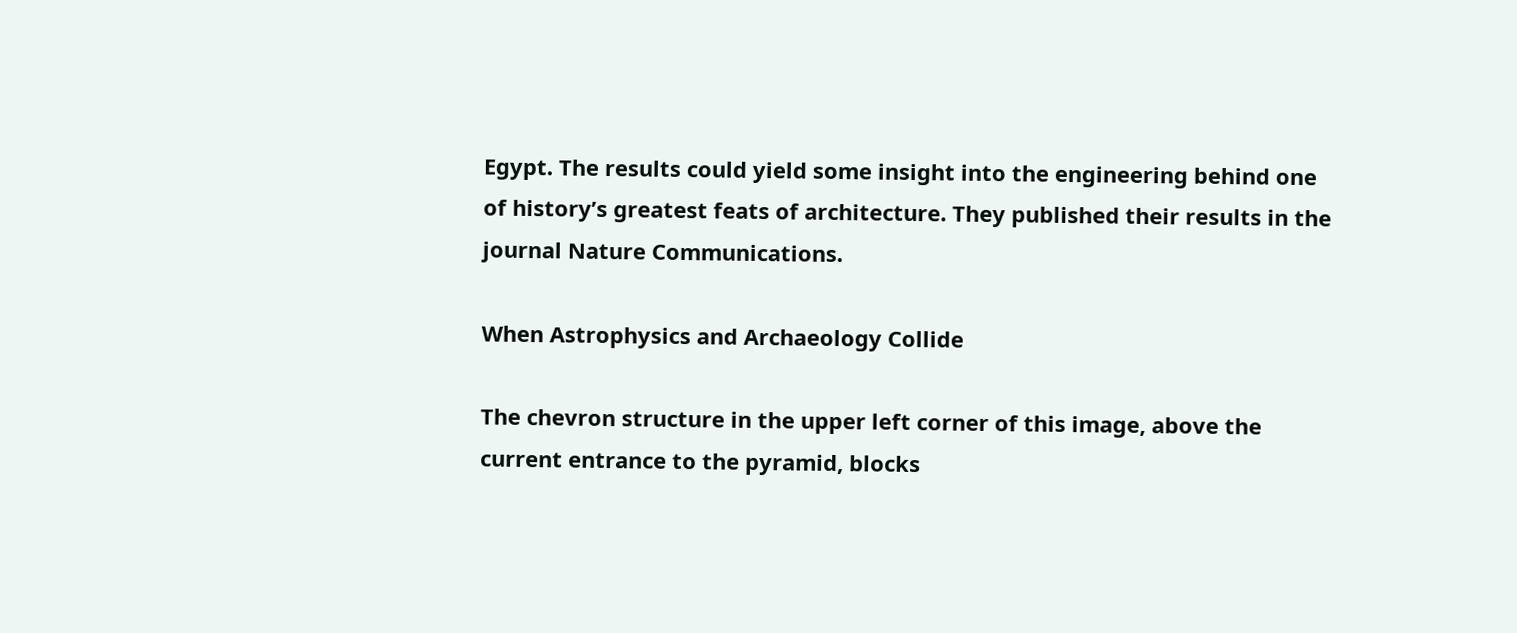Egypt. The results could yield some insight into the engineering behind one of history’s greatest feats of architecture. They published their results in the journal Nature Communications.

When Astrophysics and Archaeology Collide

The chevron structure in the upper left corner of this image, above the current entrance to the pyramid, blocks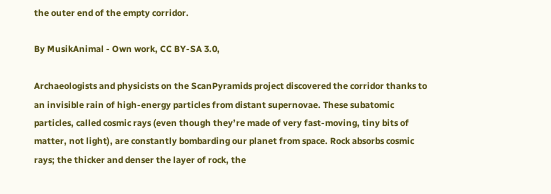the outer end of the empty corridor.

By MusikAnimal - Own work, CC BY-SA 3.0,

Archaeologists and physicists on the ScanPyramids project discovered the corridor thanks to an invisible rain of high-energy particles from distant supernovae. These subatomic particles, called cosmic rays (even though they’re made of very fast-moving, tiny bits of matter, not light), are constantly bombarding our planet from space. Rock absorbs cosmic rays; the thicker and denser the layer of rock, the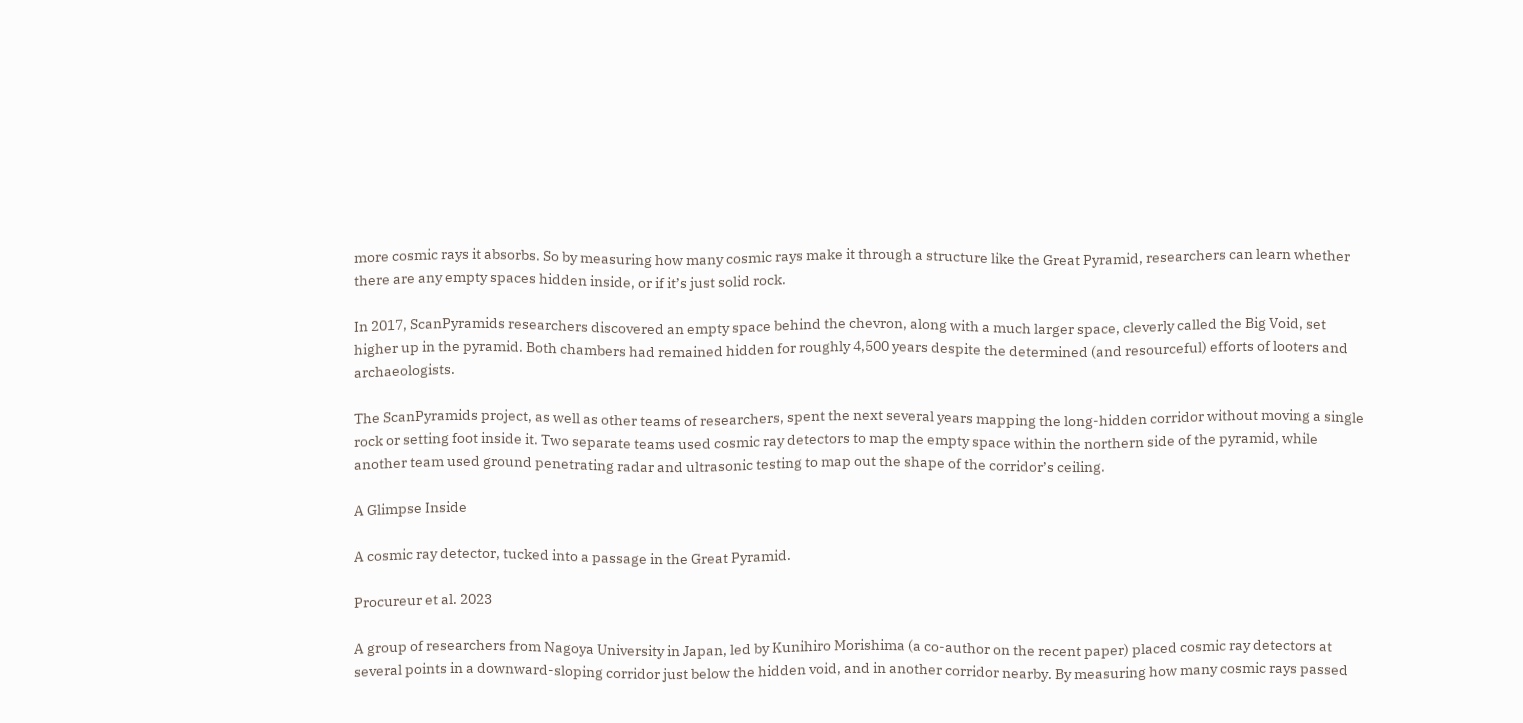more cosmic rays it absorbs. So by measuring how many cosmic rays make it through a structure like the Great Pyramid, researchers can learn whether there are any empty spaces hidden inside, or if it’s just solid rock.

In 2017, ScanPyramids researchers discovered an empty space behind the chevron, along with a much larger space, cleverly called the Big Void, set higher up in the pyramid. Both chambers had remained hidden for roughly 4,500 years despite the determined (and resourceful) efforts of looters and archaeologists.

The ScanPyramids project, as well as other teams of researchers, spent the next several years mapping the long-hidden corridor without moving a single rock or setting foot inside it. Two separate teams used cosmic ray detectors to map the empty space within the northern side of the pyramid, while another team used ground penetrating radar and ultrasonic testing to map out the shape of the corridor’s ceiling.

A Glimpse Inside

A cosmic ray detector, tucked into a passage in the Great Pyramid.

Procureur et al. 2023

A group of researchers from Nagoya University in Japan, led by Kunihiro Morishima (a co-author on the recent paper) placed cosmic ray detectors at several points in a downward-sloping corridor just below the hidden void, and in another corridor nearby. By measuring how many cosmic rays passed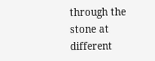through the stone at different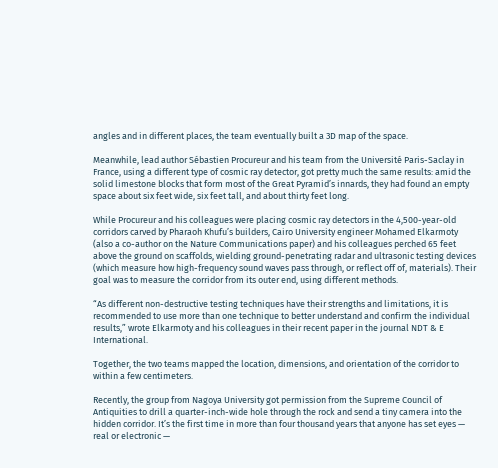angles and in different places, the team eventually built a 3D map of the space.

Meanwhile, lead author Sébastien Procureur and his team from the Université Paris-Saclay in France, using a different type of cosmic ray detector, got pretty much the same results: amid the solid limestone blocks that form most of the Great Pyramid’s innards, they had found an empty space about six feet wide, six feet tall, and about thirty feet long.

While Procureur and his colleagues were placing cosmic ray detectors in the 4,500-year-old corridors carved by Pharaoh Khufu’s builders, Cairo University engineer Mohamed Elkarmoty (also a co-author on the Nature Communications paper) and his colleagues perched 65 feet above the ground on scaffolds, wielding ground-penetrating radar and ultrasonic testing devices (which measure how high-frequency sound waves pass through, or reflect off of, materials). Their goal was to measure the corridor from its outer end, using different methods.

“As different non-destructive testing techniques have their strengths and limitations, it is recommended to use more than one technique to better understand and confirm the individual results,” wrote Elkarmoty and his colleagues in their recent paper in the journal NDT & E International.

Together, the two teams mapped the location, dimensions, and orientation of the corridor to within a few centimeters.

Recently, the group from Nagoya University got permission from the Supreme Council of Antiquities to drill a quarter-inch-wide hole through the rock and send a tiny camera into the hidden corridor. It’s the first time in more than four thousand years that anyone has set eyes — real or electronic —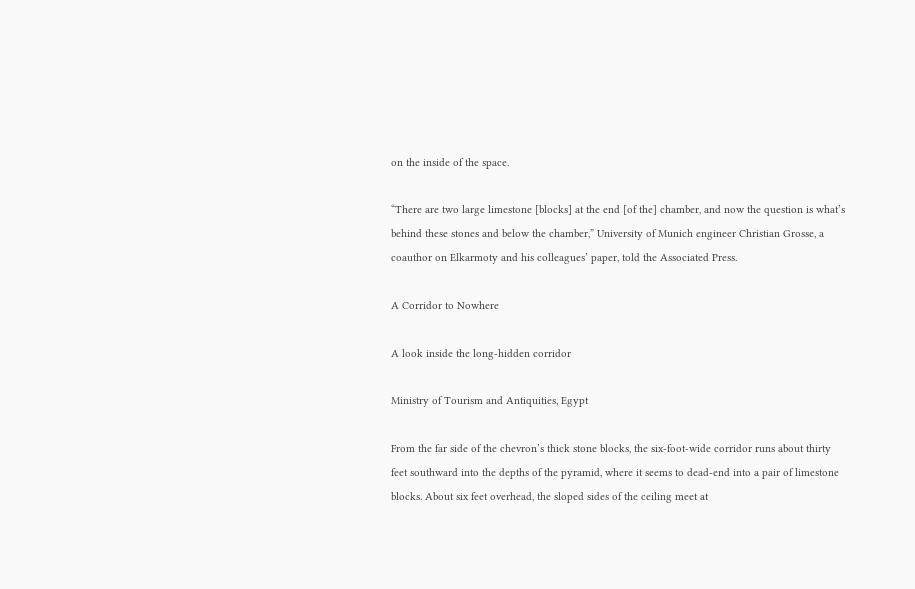on the inside of the space.

“There are two large limestone [blocks] at the end [of the] chamber, and now the question is what’s behind these stones and below the chamber,” University of Munich engineer Christian Grosse, a coauthor on Elkarmoty and his colleagues’ paper, told the Associated Press.

A Corridor to Nowhere

A look inside the long-hidden corridor

Ministry of Tourism and Antiquities, Egypt

From the far side of the chevron’s thick stone blocks, the six-foot-wide corridor runs about thirty feet southward into the depths of the pyramid, where it seems to dead-end into a pair of limestone blocks. About six feet overhead, the sloped sides of the ceiling meet at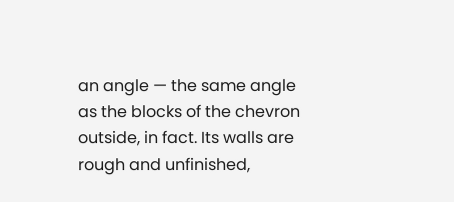an angle — the same angle as the blocks of the chevron outside, in fact. Its walls are rough and unfinished,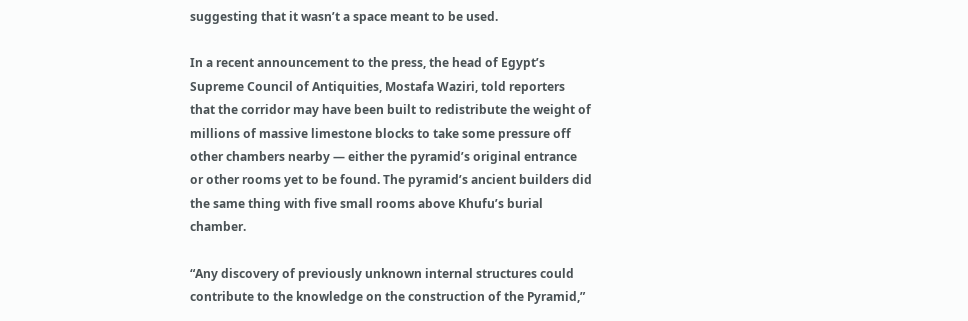suggesting that it wasn’t a space meant to be used.

In a recent announcement to the press, the head of Egypt’s Supreme Council of Antiquities, Mostafa Waziri, told reporters that the corridor may have been built to redistribute the weight of millions of massive limestone blocks to take some pressure off other chambers nearby — either the pyramid’s original entrance or other rooms yet to be found. The pyramid’s ancient builders did the same thing with five small rooms above Khufu’s burial chamber.

“Any discovery of previously unknown internal structures could contribute to the knowledge on the construction of the Pyramid,”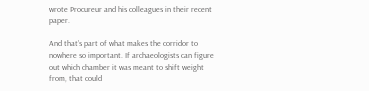wrote Procureur and his colleagues in their recent paper.

And that’s part of what makes the corridor to nowhere so important. If archaeologists can figure out which chamber it was meant to shift weight from, that could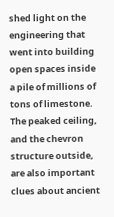shed light on the engineering that went into building open spaces inside a pile of millions of tons of limestone. The peaked ceiling, and the chevron structure outside, are also important clues about ancient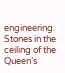engineering. Stones in the ceiling of the Queen’s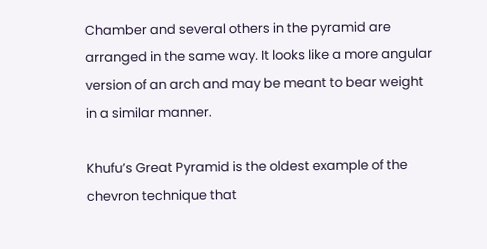Chamber and several others in the pyramid are arranged in the same way. It looks like a more angular version of an arch and may be meant to bear weight in a similar manner.

Khufu’s Great Pyramid is the oldest example of the chevron technique that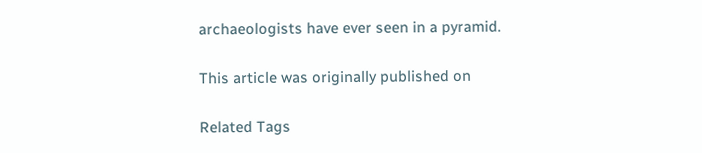archaeologists have ever seen in a pyramid.

This article was originally published on

Related Tags